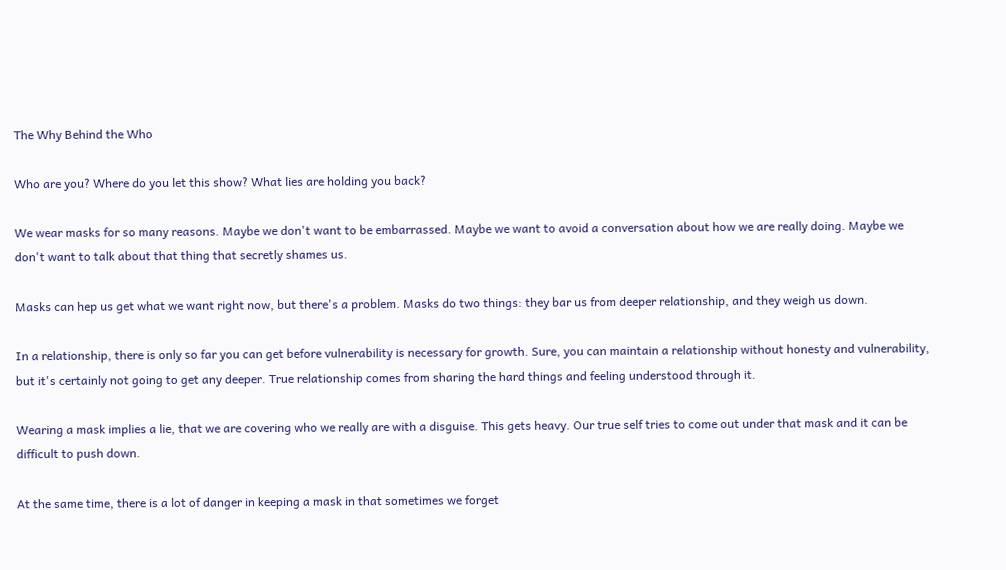The Why Behind the Who

Who are you? Where do you let this show? What lies are holding you back?

We wear masks for so many reasons. Maybe we don't want to be embarrassed. Maybe we want to avoid a conversation about how we are really doing. Maybe we don't want to talk about that thing that secretly shames us.

Masks can hep us get what we want right now, but there's a problem. Masks do two things: they bar us from deeper relationship, and they weigh us down.

In a relationship, there is only so far you can get before vulnerability is necessary for growth. Sure, you can maintain a relationship without honesty and vulnerability, but it's certainly not going to get any deeper. True relationship comes from sharing the hard things and feeling understood through it.

Wearing a mask implies a lie, that we are covering who we really are with a disguise. This gets heavy. Our true self tries to come out under that mask and it can be difficult to push down.

At the same time, there is a lot of danger in keeping a mask in that sometimes we forget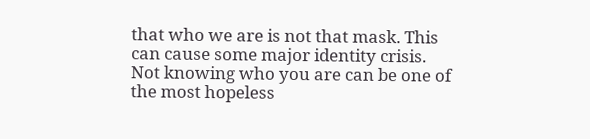that who we are is not that mask. This can cause some major identity crisis. Not knowing who you are can be one of the most hopeless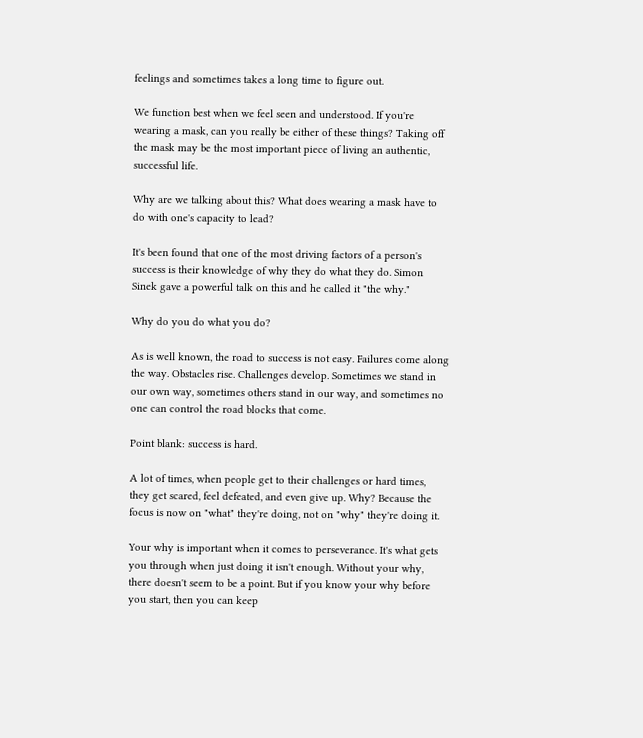feelings and sometimes takes a long time to figure out.

We function best when we feel seen and understood. If you're wearing a mask, can you really be either of these things? Taking off the mask may be the most important piece of living an authentic, successful life.

Why are we talking about this? What does wearing a mask have to do with one's capacity to lead?

It's been found that one of the most driving factors of a person's success is their knowledge of why they do what they do. Simon Sinek gave a powerful talk on this and he called it "the why."

Why do you do what you do?

As is well known, the road to success is not easy. Failures come along the way. Obstacles rise. Challenges develop. Sometimes we stand in our own way, sometimes others stand in our way, and sometimes no one can control the road blocks that come.

Point blank: success is hard.

A lot of times, when people get to their challenges or hard times, they get scared, feel defeated, and even give up. Why? Because the focus is now on "what" they're doing, not on "why" they're doing it.

Your why is important when it comes to perseverance. It's what gets you through when just doing it isn't enough. Without your why, there doesn't seem to be a point. But if you know your why before you start, then you can keep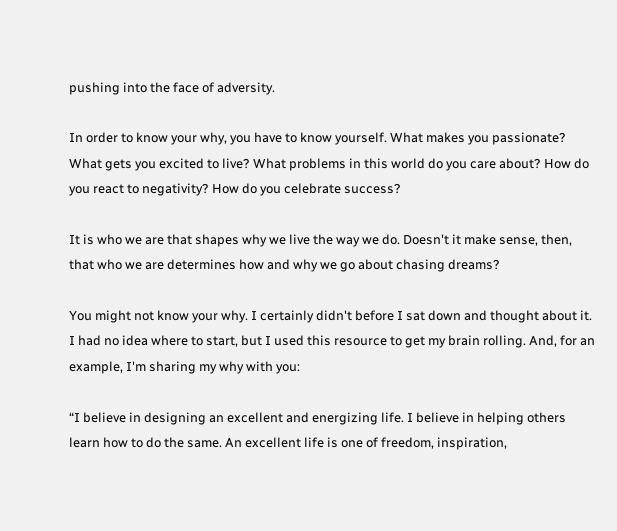pushing into the face of adversity.

In order to know your why, you have to know yourself. What makes you passionate? What gets you excited to live? What problems in this world do you care about? How do you react to negativity? How do you celebrate success?

It is who we are that shapes why we live the way we do. Doesn't it make sense, then, that who we are determines how and why we go about chasing dreams?

You might not know your why. I certainly didn't before I sat down and thought about it. I had no idea where to start, but I used this resource to get my brain rolling. And, for an example, I'm sharing my why with you:

“I believe in designing an excellent and energizing life. I believe in helping others learn how to do the same. An excellent life is one of freedom, inspiration,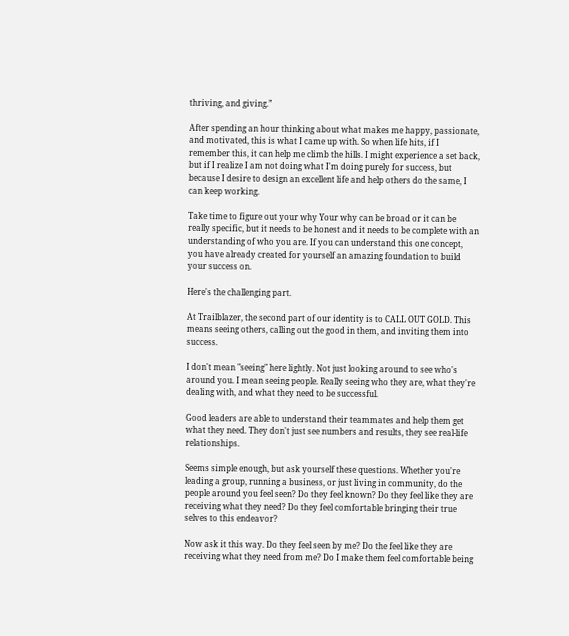thriving, and giving.”

After spending an hour thinking about what makes me happy, passionate, and motivated, this is what I came up with. So when life hits, if I remember this, it can help me climb the hills. I might experience a set back, but if I realize I am not doing what I'm doing purely for success, but because I desire to design an excellent life and help others do the same, I can keep working.

Take time to figure out your why Your why can be broad or it can be really specific, but it needs to be honest and it needs to be complete with an understanding of who you are. If you can understand this one concept, you have already created for yourself an amazing foundation to build your success on.

Here's the challenging part.

At Trailblazer, the second part of our identity is to CALL OUT GOLD. This means seeing others, calling out the good in them, and inviting them into success.

I don't mean "seeing" here lightly. Not just looking around to see who's around you. I mean seeing people. Really seeing who they are, what they're dealing with, and what they need to be successful.

Good leaders are able to understand their teammates and help them get what they need. They don't just see numbers and results, they see real-life relationships.

Seems simple enough, but ask yourself these questions. Whether you're leading a group, running a business, or just living in community, do the people around you feel seen? Do they feel known? Do they feel like they are receiving what they need? Do they feel comfortable bringing their true selves to this endeavor?

Now ask it this way. Do they feel seen by me? Do the feel like they are receiving what they need from me? Do I make them feel comfortable being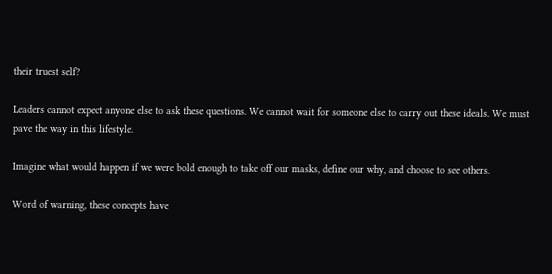their truest self?

Leaders cannot expect anyone else to ask these questions. We cannot wait for someone else to carry out these ideals. We must pave the way in this lifestyle.

Imagine what would happen if we were bold enough to take off our masks, define our why, and choose to see others.

Word of warning, these concepts have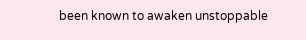been known to awaken unstoppable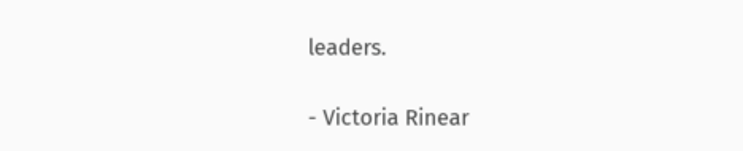leaders.

- Victoria Rinear